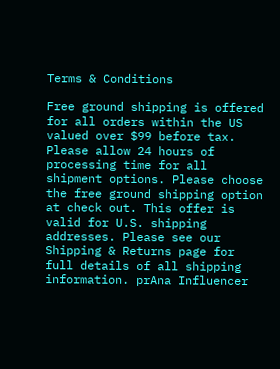Terms & Conditions

Free ground shipping is offered for all orders within the US valued over $99 before tax. Please allow 24 hours of processing time for all shipment options. Please choose the free ground shipping option at check out. This offer is valid for U.S. shipping addresses. Please see our Shipping & Returns page for full details of all shipping information. prAna Influencer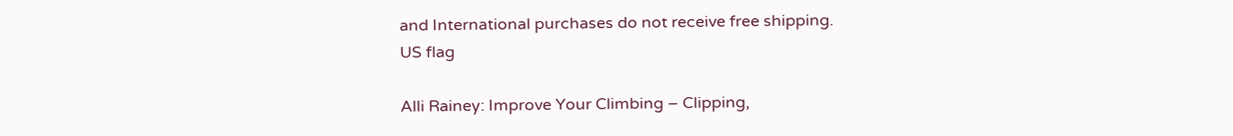and International purchases do not receive free shipping.
US flag

Alli Rainey: Improve Your Climbing – Clipping,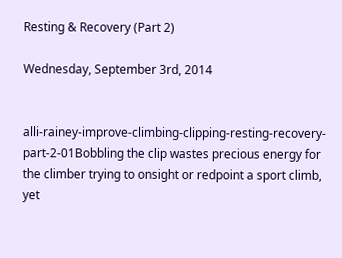Resting & Recovery (Part 2)

Wednesday, September 3rd, 2014


alli-rainey-improve-climbing-clipping-resting-recovery-part-2-01Bobbling the clip wastes precious energy for the climber trying to onsight or redpoint a sport climb, yet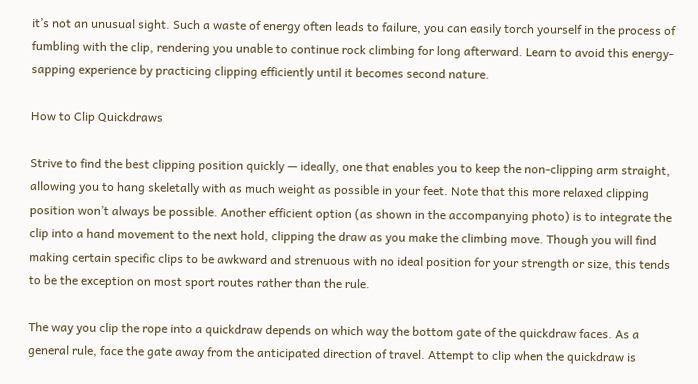it’s not an unusual sight. Such a waste of energy often leads to failure, you can easily torch yourself in the process of fumbling with the clip, rendering you unable to continue rock climbing for long afterward. Learn to avoid this energy-sapping experience by practicing clipping efficiently until it becomes second nature.

How to Clip Quickdraws

Strive to find the best clipping position quickly — ideally, one that enables you to keep the non-clipping arm straight, allowing you to hang skeletally with as much weight as possible in your feet. Note that this more relaxed clipping position won’t always be possible. Another efficient option (as shown in the accompanying photo) is to integrate the clip into a hand movement to the next hold, clipping the draw as you make the climbing move. Though you will find making certain specific clips to be awkward and strenuous with no ideal position for your strength or size, this tends to be the exception on most sport routes rather than the rule.

The way you clip the rope into a quickdraw depends on which way the bottom gate of the quickdraw faces. As a general rule, face the gate away from the anticipated direction of travel. Attempt to clip when the quickdraw is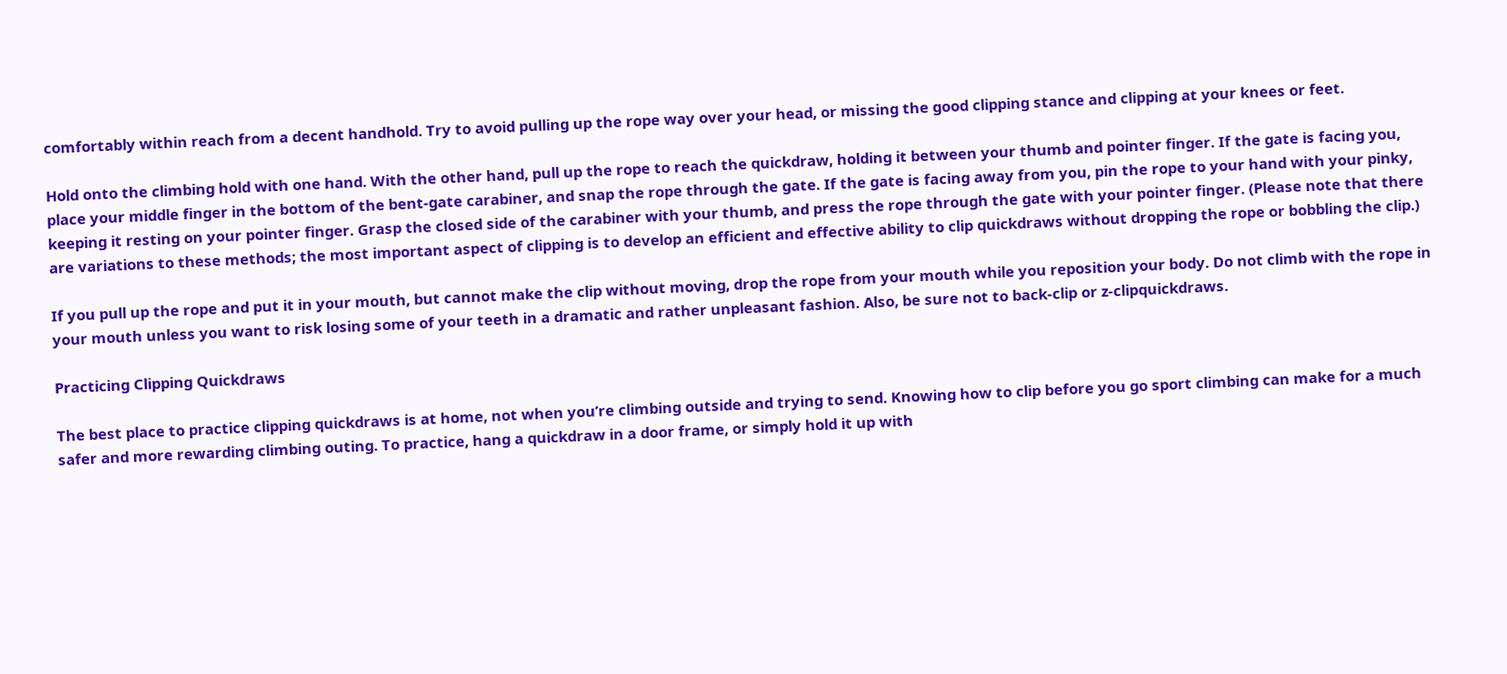comfortably within reach from a decent handhold. Try to avoid pulling up the rope way over your head, or missing the good clipping stance and clipping at your knees or feet.

Hold onto the climbing hold with one hand. With the other hand, pull up the rope to reach the quickdraw, holding it between your thumb and pointer finger. If the gate is facing you, place your middle finger in the bottom of the bent-gate carabiner, and snap the rope through the gate. If the gate is facing away from you, pin the rope to your hand with your pinky, keeping it resting on your pointer finger. Grasp the closed side of the carabiner with your thumb, and press the rope through the gate with your pointer finger. (Please note that there are variations to these methods; the most important aspect of clipping is to develop an efficient and effective ability to clip quickdraws without dropping the rope or bobbling the clip.)

If you pull up the rope and put it in your mouth, but cannot make the clip without moving, drop the rope from your mouth while you reposition your body. Do not climb with the rope in your mouth unless you want to risk losing some of your teeth in a dramatic and rather unpleasant fashion. Also, be sure not to back-clip or z-clipquickdraws.

Practicing Clipping Quickdraws

The best place to practice clipping quickdraws is at home, not when you’re climbing outside and trying to send. Knowing how to clip before you go sport climbing can make for a much safer and more rewarding climbing outing. To practice, hang a quickdraw in a door frame, or simply hold it up with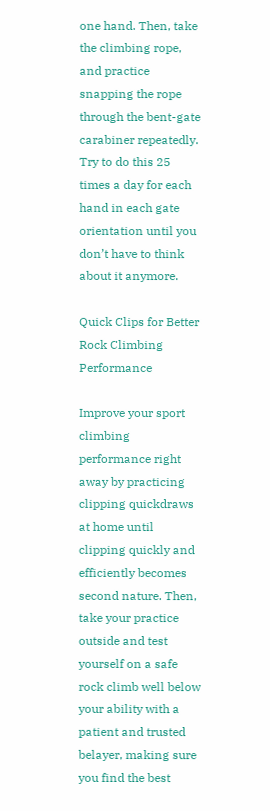one hand. Then, take the climbing rope, and practice snapping the rope through the bent-gate carabiner repeatedly. Try to do this 25 times a day for each hand in each gate orientation until you don’t have to think about it anymore.

Quick Clips for Better Rock Climbing Performance

Improve your sport climbing performance right away by practicing clipping quickdraws at home until clipping quickly and efficiently becomes second nature. Then, take your practice outside and test yourself on a safe rock climb well below your ability with a patient and trusted belayer, making sure you find the best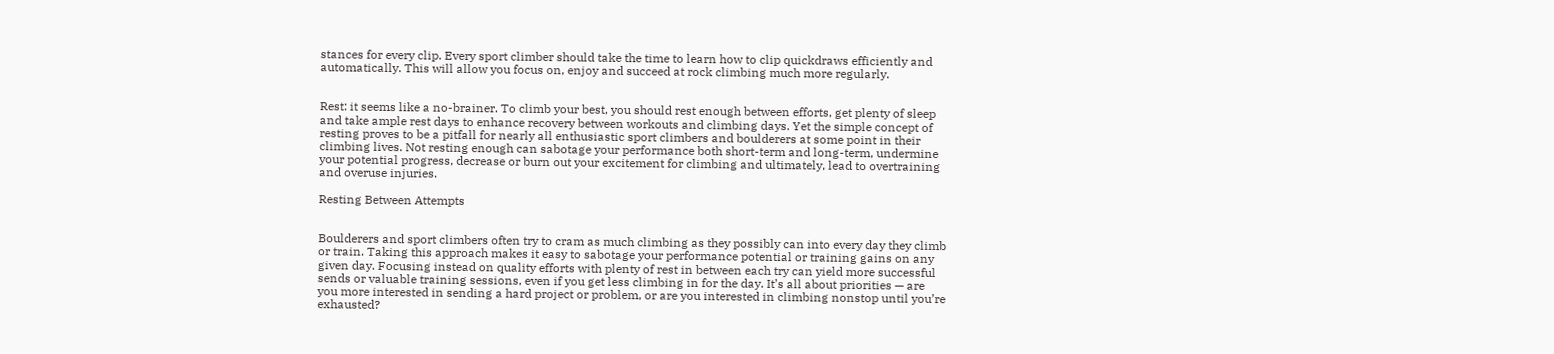stances for every clip. Every sport climber should take the time to learn how to clip quickdraws efficiently and automatically. This will allow you focus on, enjoy and succeed at rock climbing much more regularly.


Rest: it seems like a no-brainer. To climb your best, you should rest enough between efforts, get plenty of sleep and take ample rest days to enhance recovery between workouts and climbing days. Yet the simple concept of resting proves to be a pitfall for nearly all enthusiastic sport climbers and boulderers at some point in their climbing lives. Not resting enough can sabotage your performance both short-term and long-term, undermine your potential progress, decrease or burn out your excitement for climbing and ultimately, lead to overtraining and overuse injuries.

Resting Between Attempts


Boulderers and sport climbers often try to cram as much climbing as they possibly can into every day they climb or train. Taking this approach makes it easy to sabotage your performance potential or training gains on any given day. Focusing instead on quality efforts with plenty of rest in between each try can yield more successful sends or valuable training sessions, even if you get less climbing in for the day. It’s all about priorities — are you more interested in sending a hard project or problem, or are you interested in climbing nonstop until you’re exhausted?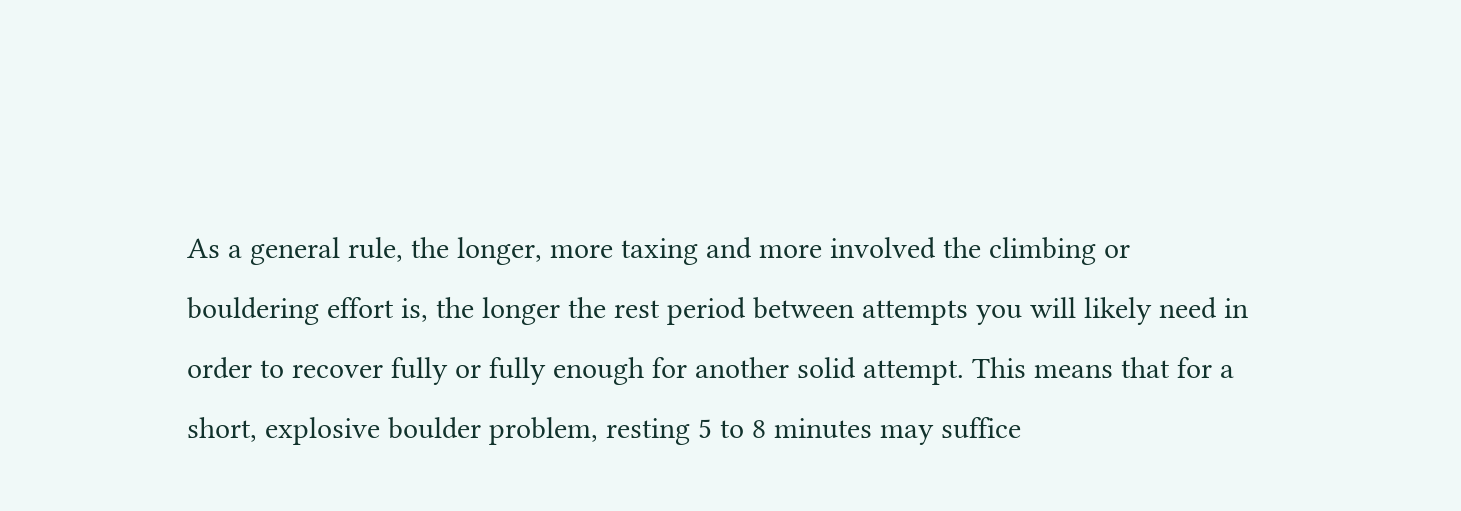As a general rule, the longer, more taxing and more involved the climbing or bouldering effort is, the longer the rest period between attempts you will likely need in order to recover fully or fully enough for another solid attempt. This means that for a short, explosive boulder problem, resting 5 to 8 minutes may suffice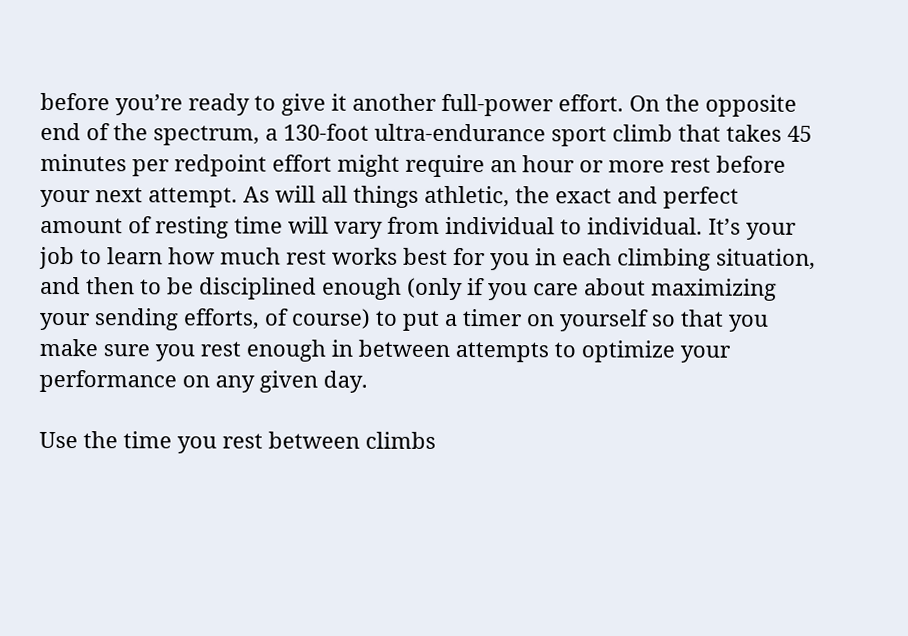before you’re ready to give it another full-power effort. On the opposite end of the spectrum, a 130-foot ultra-endurance sport climb that takes 45 minutes per redpoint effort might require an hour or more rest before your next attempt. As will all things athletic, the exact and perfect amount of resting time will vary from individual to individual. It’s your job to learn how much rest works best for you in each climbing situation, and then to be disciplined enough (only if you care about maximizing your sending efforts, of course) to put a timer on yourself so that you make sure you rest enough in between attempts to optimize your performance on any given day.

Use the time you rest between climbs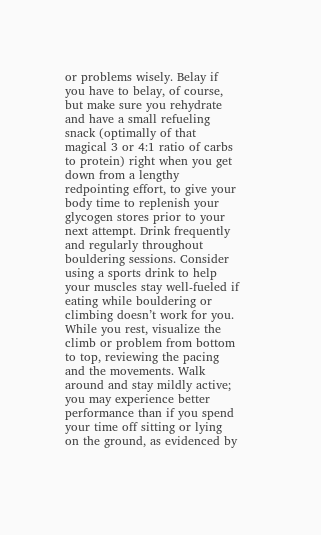or problems wisely. Belay if you have to belay, of course, but make sure you rehydrate and have a small refueling snack (optimally of that magical 3 or 4:1 ratio of carbs to protein) right when you get down from a lengthy redpointing effort, to give your body time to replenish your glycogen stores prior to your next attempt. Drink frequently and regularly throughout bouldering sessions. Consider using a sports drink to help your muscles stay well-fueled if eating while bouldering or climbing doesn’t work for you. While you rest, visualize the climb or problem from bottom to top, reviewing the pacing and the movements. Walk around and stay mildly active; you may experience better performance than if you spend your time off sitting or lying on the ground, as evidenced by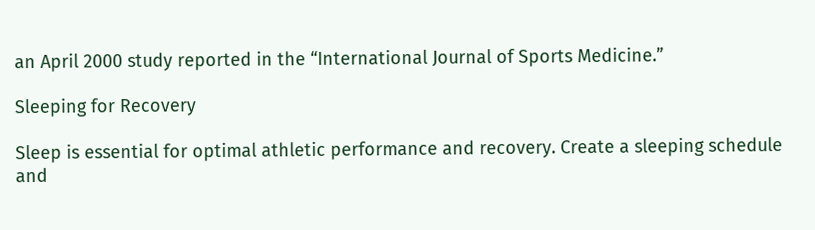an April 2000 study reported in the “International Journal of Sports Medicine.”

Sleeping for Recovery

Sleep is essential for optimal athletic performance and recovery. Create a sleeping schedule and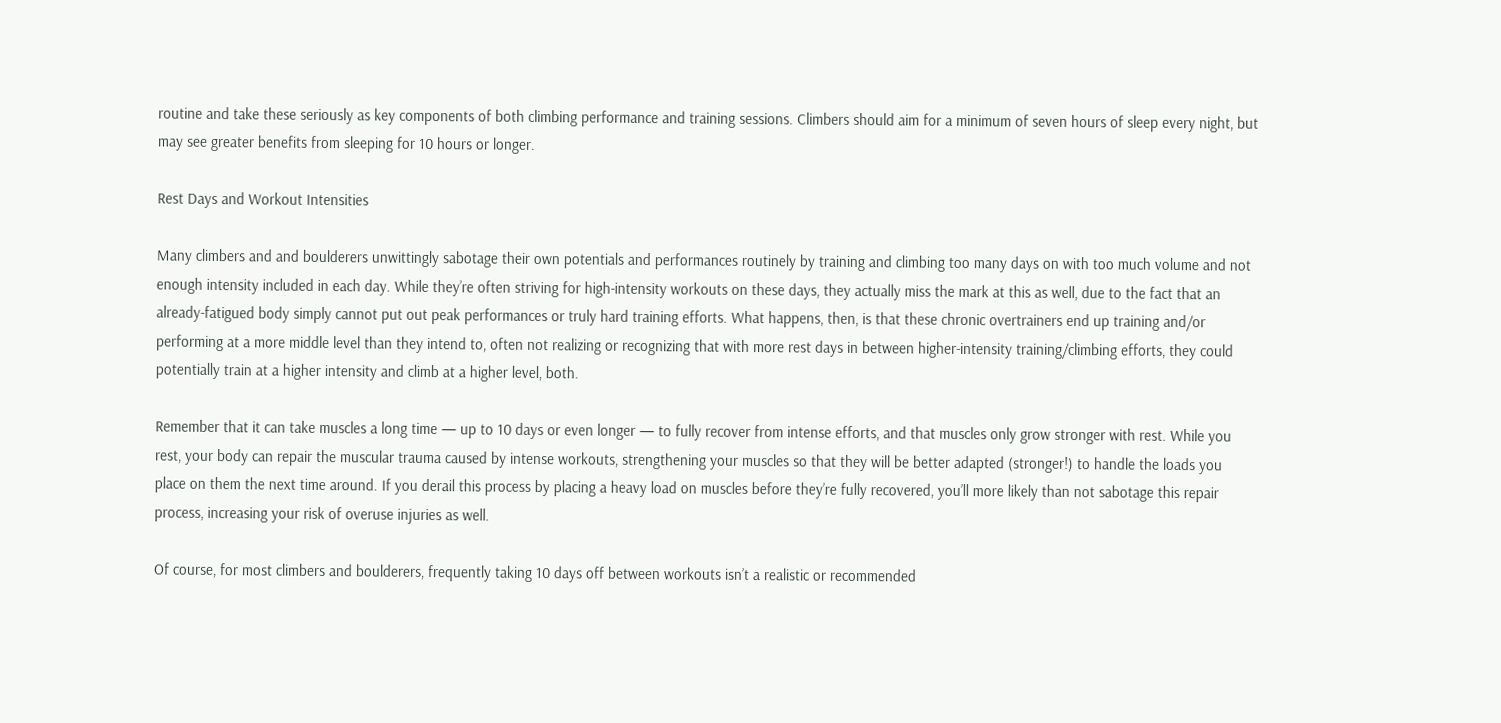routine and take these seriously as key components of both climbing performance and training sessions. Climbers should aim for a minimum of seven hours of sleep every night, but may see greater benefits from sleeping for 10 hours or longer.

Rest Days and Workout Intensities

Many climbers and and boulderers unwittingly sabotage their own potentials and performances routinely by training and climbing too many days on with too much volume and not enough intensity included in each day. While they’re often striving for high-intensity workouts on these days, they actually miss the mark at this as well, due to the fact that an already-fatigued body simply cannot put out peak performances or truly hard training efforts. What happens, then, is that these chronic overtrainers end up training and/or performing at a more middle level than they intend to, often not realizing or recognizing that with more rest days in between higher-intensity training/climbing efforts, they could potentially train at a higher intensity and climb at a higher level, both.

Remember that it can take muscles a long time — up to 10 days or even longer — to fully recover from intense efforts, and that muscles only grow stronger with rest. While you rest, your body can repair the muscular trauma caused by intense workouts, strengthening your muscles so that they will be better adapted (stronger!) to handle the loads you place on them the next time around. If you derail this process by placing a heavy load on muscles before they’re fully recovered, you’ll more likely than not sabotage this repair process, increasing your risk of overuse injuries as well.

Of course, for most climbers and boulderers, frequently taking 10 days off between workouts isn’t a realistic or recommended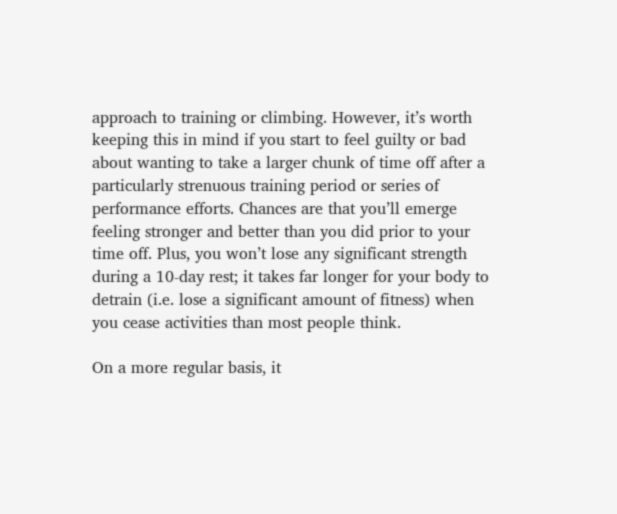approach to training or climbing. However, it’s worth keeping this in mind if you start to feel guilty or bad about wanting to take a larger chunk of time off after a particularly strenuous training period or series of performance efforts. Chances are that you’ll emerge feeling stronger and better than you did prior to your time off. Plus, you won’t lose any significant strength during a 10-day rest; it takes far longer for your body to detrain (i.e. lose a significant amount of fitness) when you cease activities than most people think.

On a more regular basis, it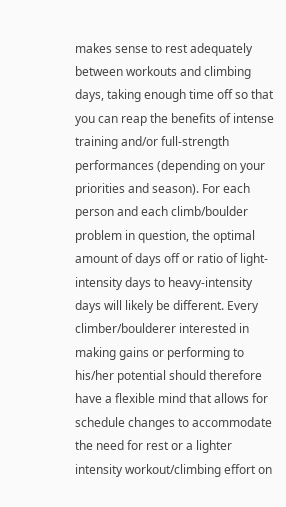makes sense to rest adequately between workouts and climbing days, taking enough time off so that you can reap the benefits of intense training and/or full-strength performances (depending on your priorities and season). For each person and each climb/boulder problem in question, the optimal amount of days off or ratio of light-intensity days to heavy-intensity days will likely be different. Every climber/boulderer interested in making gains or performing to his/her potential should therefore have a flexible mind that allows for schedule changes to accommodate the need for rest or a lighter intensity workout/climbing effort on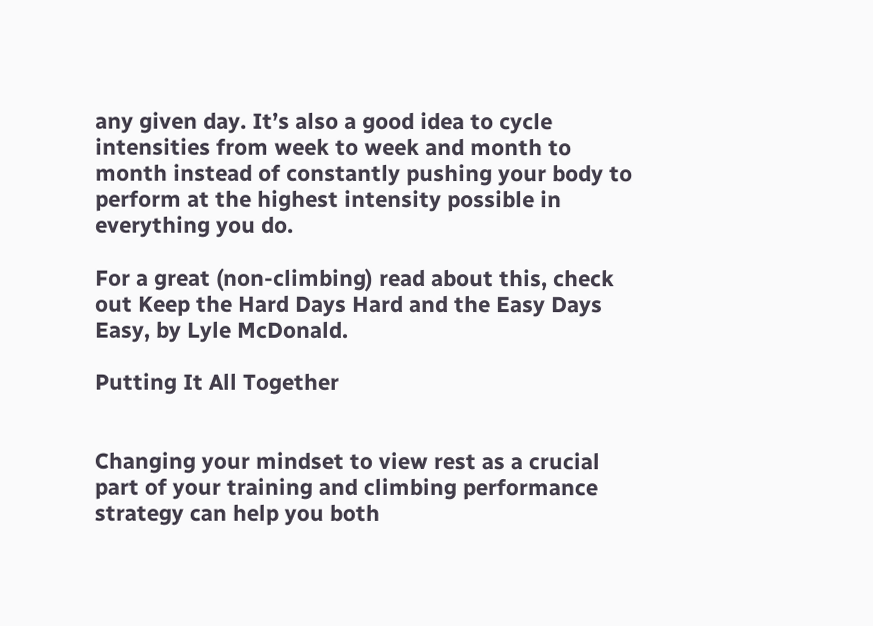any given day. It’s also a good idea to cycle intensities from week to week and month to month instead of constantly pushing your body to perform at the highest intensity possible in everything you do.

For a great (non-climbing) read about this, check out Keep the Hard Days Hard and the Easy Days Easy, by Lyle McDonald.

Putting It All Together


Changing your mindset to view rest as a crucial part of your training and climbing performance strategy can help you both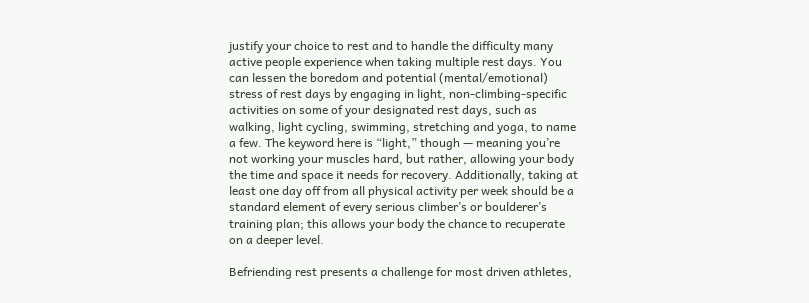justify your choice to rest and to handle the difficulty many active people experience when taking multiple rest days. You can lessen the boredom and potential (mental/emotional) stress of rest days by engaging in light, non-climbing-specific activities on some of your designated rest days, such as walking, light cycling, swimming, stretching and yoga, to name a few. The keyword here is “light,” though — meaning you’re not working your muscles hard, but rather, allowing your body the time and space it needs for recovery. Additionally, taking at least one day off from all physical activity per week should be a standard element of every serious climber’s or boulderer’s training plan; this allows your body the chance to recuperate on a deeper level.

Befriending rest presents a challenge for most driven athletes,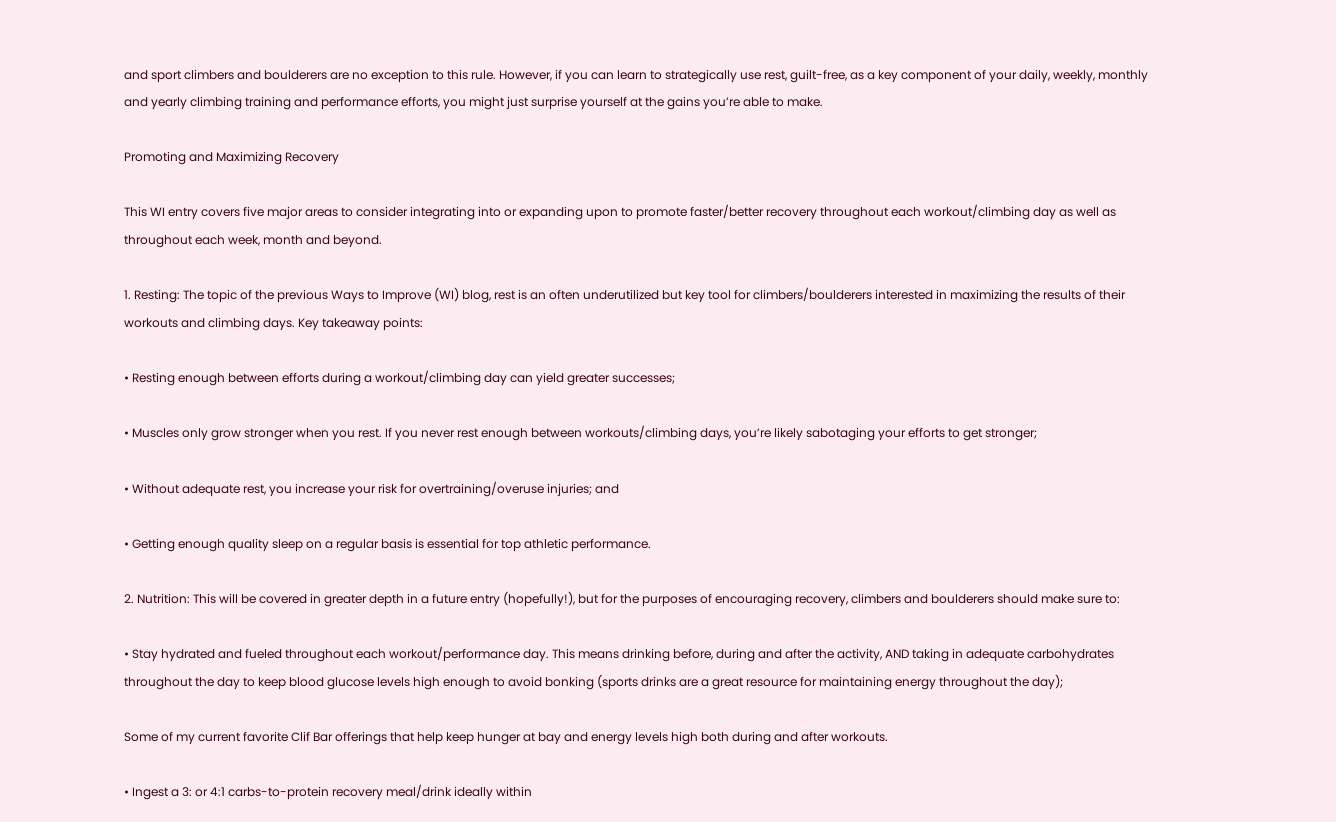and sport climbers and boulderers are no exception to this rule. However, if you can learn to strategically use rest, guilt-free, as a key component of your daily, weekly, monthly and yearly climbing training and performance efforts, you might just surprise yourself at the gains you’re able to make.

Promoting and Maximizing Recovery

This WI entry covers five major areas to consider integrating into or expanding upon to promote faster/better recovery throughout each workout/climbing day as well as throughout each week, month and beyond.

1. Resting: The topic of the previous Ways to Improve (WI) blog, rest is an often underutilized but key tool for climbers/boulderers interested in maximizing the results of their workouts and climbing days. Key takeaway points:

• Resting enough between efforts during a workout/climbing day can yield greater successes;

• Muscles only grow stronger when you rest. If you never rest enough between workouts/climbing days, you’re likely sabotaging your efforts to get stronger;

• Without adequate rest, you increase your risk for overtraining/overuse injuries; and

• Getting enough quality sleep on a regular basis is essential for top athletic performance.

2. Nutrition: This will be covered in greater depth in a future entry (hopefully!), but for the purposes of encouraging recovery, climbers and boulderers should make sure to:

• Stay hydrated and fueled throughout each workout/performance day. This means drinking before, during and after the activity, AND taking in adequate carbohydrates throughout the day to keep blood glucose levels high enough to avoid bonking (sports drinks are a great resource for maintaining energy throughout the day);

Some of my current favorite Clif Bar offerings that help keep hunger at bay and energy levels high both during and after workouts.

• Ingest a 3: or 4:1 carbs-to-protein recovery meal/drink ideally within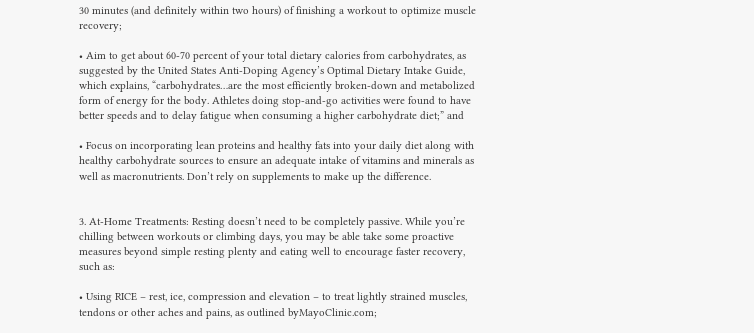30 minutes (and definitely within two hours) of finishing a workout to optimize muscle recovery;

• Aim to get about 60-70 percent of your total dietary calories from carbohydrates, as suggested by the United States Anti-Doping Agency’s Optimal Dietary Intake Guide, which explains, “carbohydrates…are the most efficiently broken-down and metabolized form of energy for the body. Athletes doing stop-and-go activities were found to have better speeds and to delay fatigue when consuming a higher carbohydrate diet;” and

• Focus on incorporating lean proteins and healthy fats into your daily diet along with healthy carbohydrate sources to ensure an adequate intake of vitamins and minerals as well as macronutrients. Don’t rely on supplements to make up the difference.


3. At-Home Treatments: Resting doesn’t need to be completely passive. While you’re chilling between workouts or climbing days, you may be able take some proactive measures beyond simple resting plenty and eating well to encourage faster recovery, such as:

• Using RICE – rest, ice, compression and elevation – to treat lightly strained muscles, tendons or other aches and pains, as outlined byMayoClinic.com;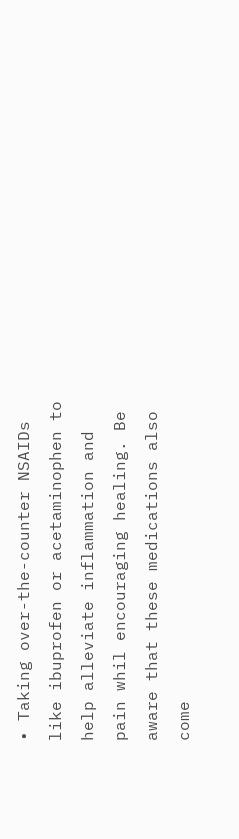• Taking over-the-counter NSAIDs like ibuprofen or acetaminophen to help alleviate inflammation and pain whil encouraging healing. Be aware that these medications also come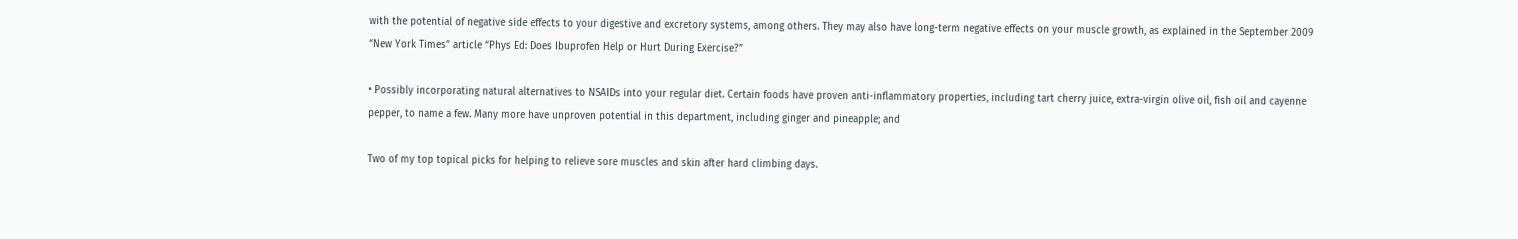with the potential of negative side effects to your digestive and excretory systems, among others. They may also have long-term negative effects on your muscle growth, as explained in the September 2009 “New York Times” article “Phys Ed: Does Ibuprofen Help or Hurt During Exercise?”

• Possibly incorporating natural alternatives to NSAIDs into your regular diet. Certain foods have proven anti-inflammatory properties, including tart cherry juice, extra-virgin olive oil, fish oil and cayenne pepper, to name a few. Many more have unproven potential in this department, including ginger and pineapple; and

Two of my top topical picks for helping to relieve sore muscles and skin after hard climbing days.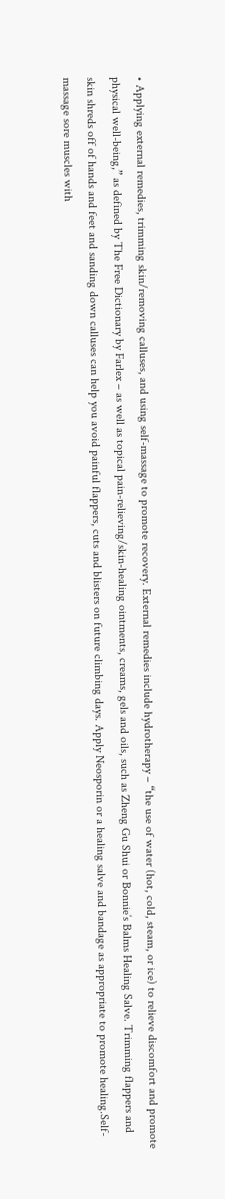• Applying external remedies, trimming skin/removing calluses, and using self-massage to promote recovery. External remedies include hydrotherapy – “the use of water (hot, cold, steam, or ice) to relieve discomfort and promote physical well-being,” as defined by The Free Dictionary by Farlex – as well as topical pain-relieving/skin-healing ointments, creams, gels and oils, such as Zheng Gu Shui or Bonnie’s Balms Healing Salve. Trimming flappers and skin shreds off of hands and feet and sanding down calluses can help you avoid painful flappers, cuts and blisters on future climbing days. Apply Neosporin or a healing salve and bandage as appropriate to promote healing.Self-massage sore muscles with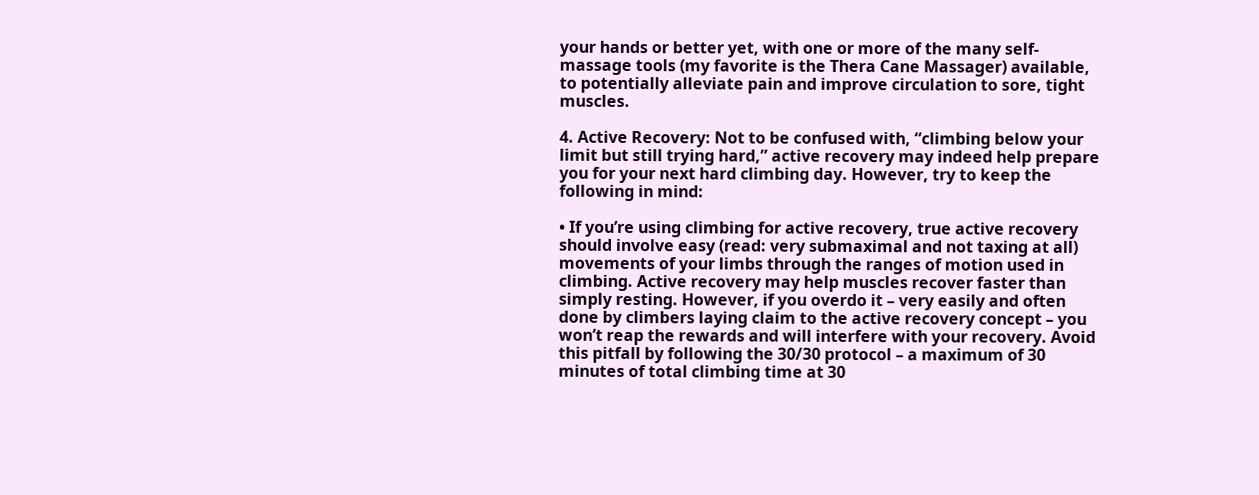your hands or better yet, with one or more of the many self-massage tools (my favorite is the Thera Cane Massager) available, to potentially alleviate pain and improve circulation to sore, tight muscles.

4. Active Recovery: Not to be confused with, “climbing below your limit but still trying hard,” active recovery may indeed help prepare you for your next hard climbing day. However, try to keep the following in mind:

• If you’re using climbing for active recovery, true active recovery should involve easy (read: very submaximal and not taxing at all) movements of your limbs through the ranges of motion used in climbing. Active recovery may help muscles recover faster than simply resting. However, if you overdo it – very easily and often done by climbers laying claim to the active recovery concept – you won’t reap the rewards and will interfere with your recovery. Avoid this pitfall by following the 30/30 protocol – a maximum of 30 minutes of total climbing time at 30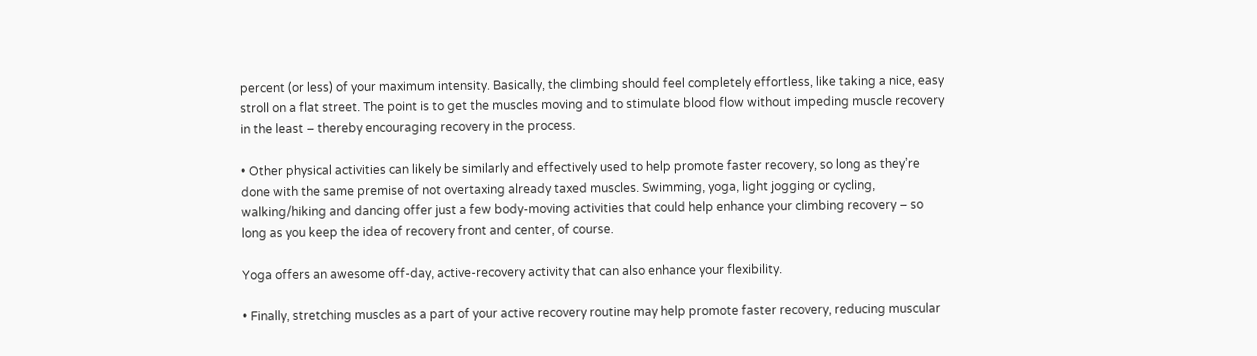percent (or less) of your maximum intensity. Basically, the climbing should feel completely effortless, like taking a nice, easy stroll on a flat street. The point is to get the muscles moving and to stimulate blood flow without impeding muscle recovery in the least – thereby encouraging recovery in the process.

• Other physical activities can likely be similarly and effectively used to help promote faster recovery, so long as they’re done with the same premise of not overtaxing already taxed muscles. Swimming, yoga, light jogging or cycling, walking/hiking and dancing offer just a few body-moving activities that could help enhance your climbing recovery – so long as you keep the idea of recovery front and center, of course.

Yoga offers an awesome off-day, active-recovery activity that can also enhance your flexibility.

• Finally, stretching muscles as a part of your active recovery routine may help promote faster recovery, reducing muscular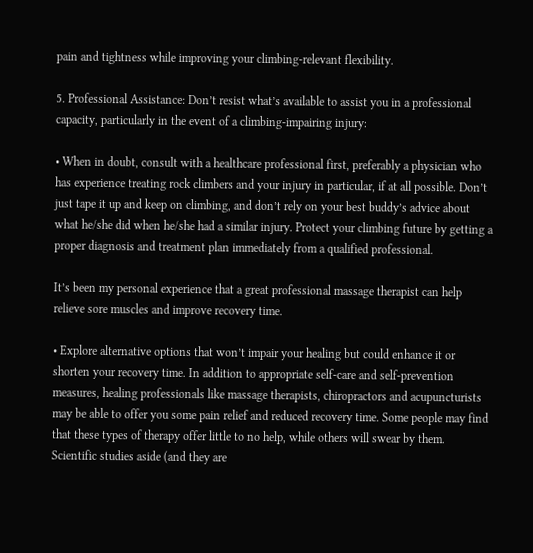pain and tightness while improving your climbing-relevant flexibility.

5. Professional Assistance: Don’t resist what’s available to assist you in a professional capacity, particularly in the event of a climbing-impairing injury:

• When in doubt, consult with a healthcare professional first, preferably a physician who has experience treating rock climbers and your injury in particular, if at all possible. Don’t just tape it up and keep on climbing, and don’t rely on your best buddy’s advice about what he/she did when he/she had a similar injury. Protect your climbing future by getting a proper diagnosis and treatment plan immediately from a qualified professional.

It’s been my personal experience that a great professional massage therapist can help relieve sore muscles and improve recovery time.

• Explore alternative options that won’t impair your healing but could enhance it or shorten your recovery time. In addition to appropriate self-care and self-prevention measures, healing professionals like massage therapists, chiropractors and acupuncturists may be able to offer you some pain relief and reduced recovery time. Some people may find that these types of therapy offer little to no help, while others will swear by them. Scientific studies aside (and they are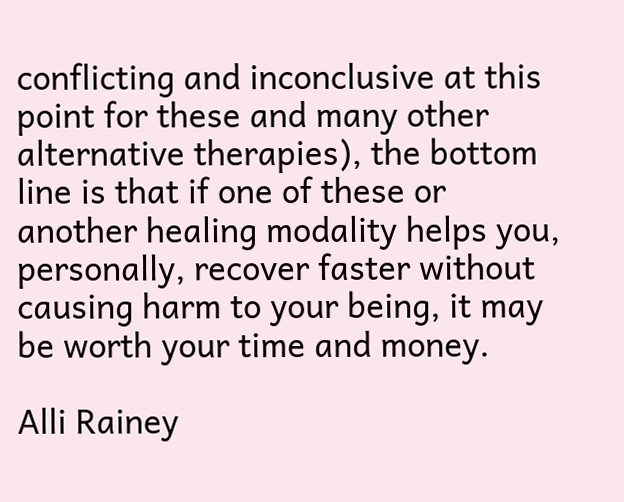conflicting and inconclusive at this point for these and many other alternative therapies), the bottom line is that if one of these or another healing modality helps you, personally, recover faster without causing harm to your being, it may be worth your time and money.

Alli Rainey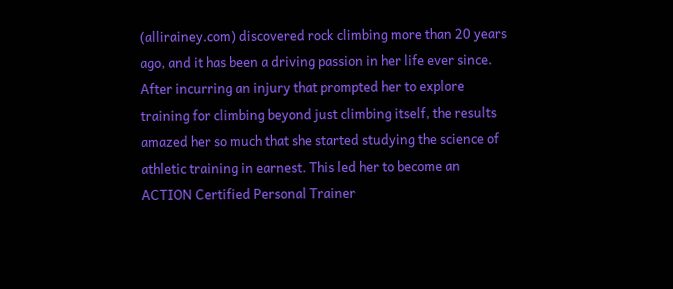(allirainey.com) discovered rock climbing more than 20 years ago, and it has been a driving passion in her life ever since. After incurring an injury that prompted her to explore training for climbing beyond just climbing itself, the results amazed her so much that she started studying the science of athletic training in earnest. This led her to become an ACTION Certified Personal Trainer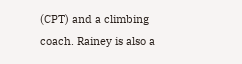(CPT) and a climbing coach. Rainey is also a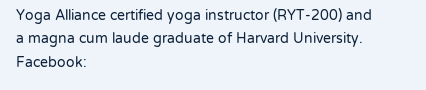Yoga Alliance certified yoga instructor (RYT-200) and a magna cum laude graduate of Harvard University. Facebook: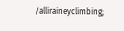/alliraineyclimbing;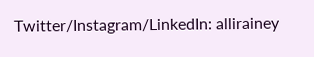Twitter/Instagram/LinkedIn: allirainey